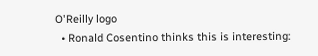O'Reilly logo
  • Ronald Cosentino thinks this is interesting: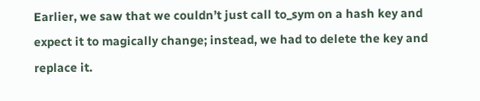Earlier, we saw that we couldn’t just call to_sym on a hash key and expect it to magically change; instead, we had to delete the key and replace it.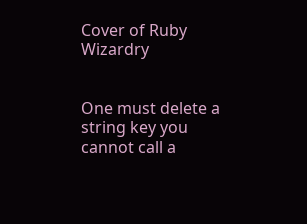Cover of Ruby Wizardry


One must delete a string key you cannot call a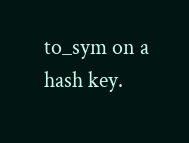to_sym on a hash key.